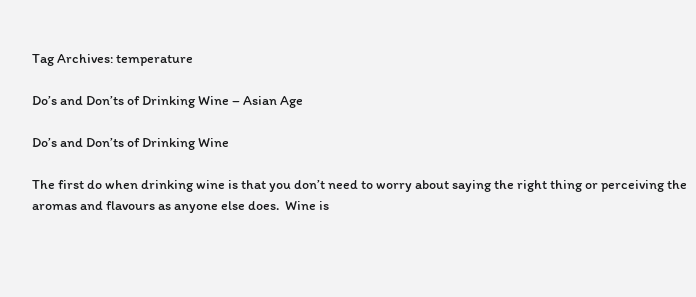Tag Archives: temperature

Do’s and Don’ts of Drinking Wine – Asian Age

Do’s and Don’ts of Drinking Wine

The first do when drinking wine is that you don’t need to worry about saying the right thing or perceiving the aromas and flavours as anyone else does.  Wine is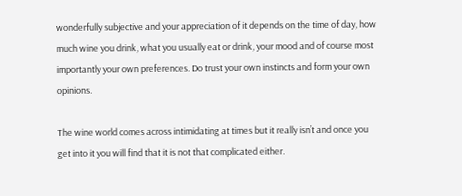wonderfully subjective and your appreciation of it depends on the time of day, how much wine you drink, what you usually eat or drink, your mood and of course most importantly your own preferences. Do trust your own instincts and form your own opinions.

The wine world comes across intimidating at times but it really isn’t and once you get into it you will find that it is not that complicated either.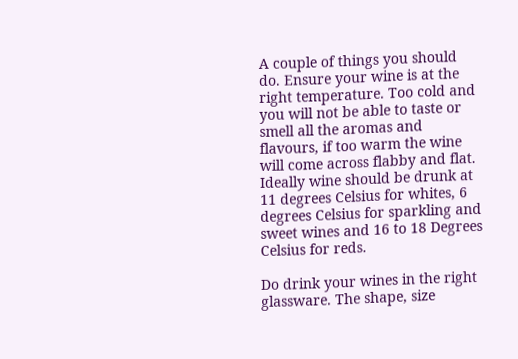A couple of things you should do. Ensure your wine is at the right temperature. Too cold and you will not be able to taste or smell all the aromas and flavours, if too warm the wine will come across flabby and flat. Ideally wine should be drunk at 11 degrees Celsius for whites, 6 degrees Celsius for sparkling and sweet wines and 16 to 18 Degrees Celsius for reds.

Do drink your wines in the right glassware. The shape, size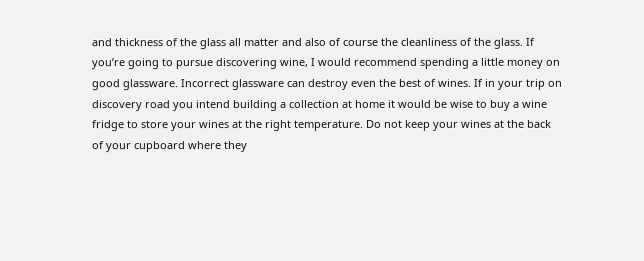and thickness of the glass all matter and also of course the cleanliness of the glass. If you’re going to pursue discovering wine, I would recommend spending a little money on good glassware. Incorrect glassware can destroy even the best of wines. If in your trip on discovery road you intend building a collection at home it would be wise to buy a wine fridge to store your wines at the right temperature. Do not keep your wines at the back of your cupboard where they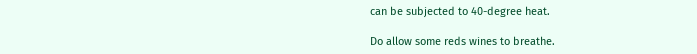can be subjected to 40-degree heat.

Do allow some reds wines to breathe.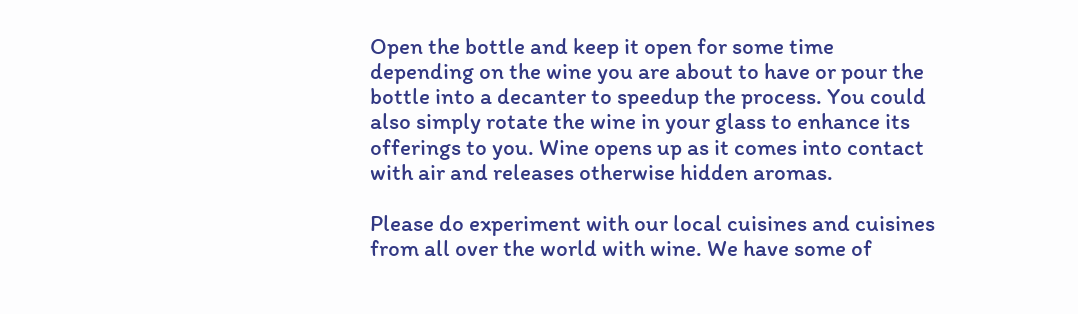Open the bottle and keep it open for some time depending on the wine you are about to have or pour the bottle into a decanter to speedup the process. You could also simply rotate the wine in your glass to enhance its offerings to you. Wine opens up as it comes into contact with air and releases otherwise hidden aromas.

Please do experiment with our local cuisines and cuisines from all over the world with wine. We have some of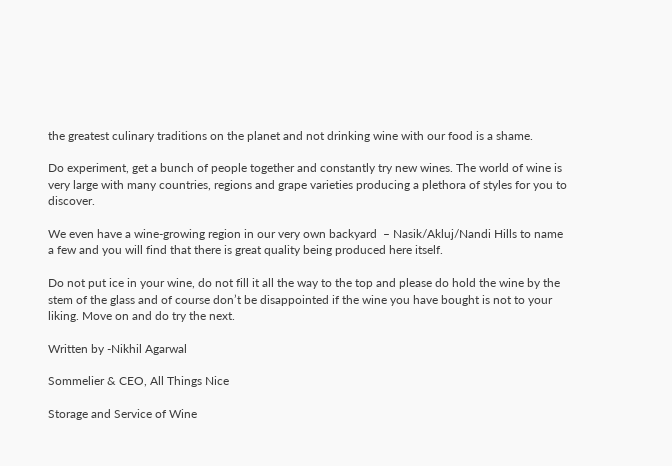the greatest culinary traditions on the planet and not drinking wine with our food is a shame.

Do experiment, get a bunch of people together and constantly try new wines. The world of wine is very large with many countries, regions and grape varieties producing a plethora of styles for you to discover.

We even have a wine-growing region in our very own backyard  – Nasik/Akluj/Nandi Hills to name a few and you will find that there is great quality being produced here itself.

Do not put ice in your wine, do not fill it all the way to the top and please do hold the wine by the stem of the glass and of course don’t be disappointed if the wine you have bought is not to your liking. Move on and do try the next.

Written by -Nikhil Agarwal

Sommelier & CEO, All Things Nice

Storage and Service of Wine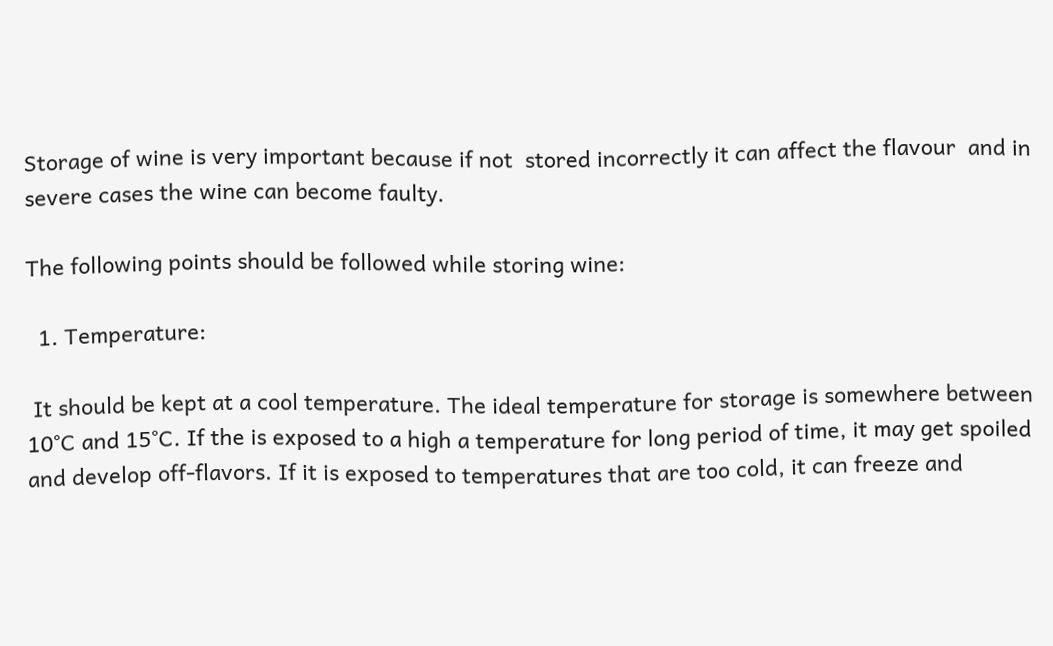Storage of wine is very important because if not  stored incorrectly it can affect the flavour  and in severe cases the wine can become faulty.

The following points should be followed while storing wine:

  1. Temperature:

 It should be kept at a cool temperature. The ideal temperature for storage is somewhere between 10°C and 15°C. If the is exposed to a high a temperature for long period of time, it may get spoiled and develop off-flavors. If it is exposed to temperatures that are too cold, it can freeze and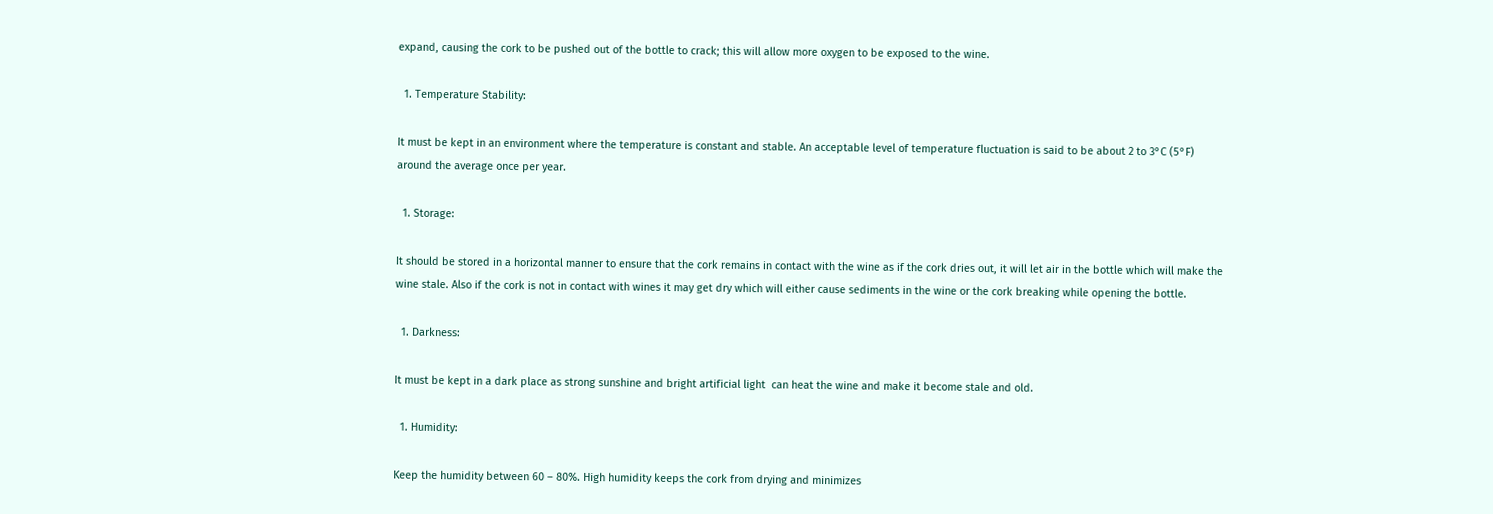expand, causing the cork to be pushed out of the bottle to crack; this will allow more oxygen to be exposed to the wine.

  1. Temperature Stability:

It must be kept in an environment where the temperature is constant and stable. An acceptable level of temperature fluctuation is said to be about 2 to 3°C (5°F) around the average once per year.

  1. Storage:

It should be stored in a horizontal manner to ensure that the cork remains in contact with the wine as if the cork dries out, it will let air in the bottle which will make the wine stale. Also if the cork is not in contact with wines it may get dry which will either cause sediments in the wine or the cork breaking while opening the bottle.

  1. Darkness:

It must be kept in a dark place as strong sunshine and bright artificial light  can heat the wine and make it become stale and old.

  1. Humidity:

Keep the humidity between 60 – 80%. High humidity keeps the cork from drying and minimizes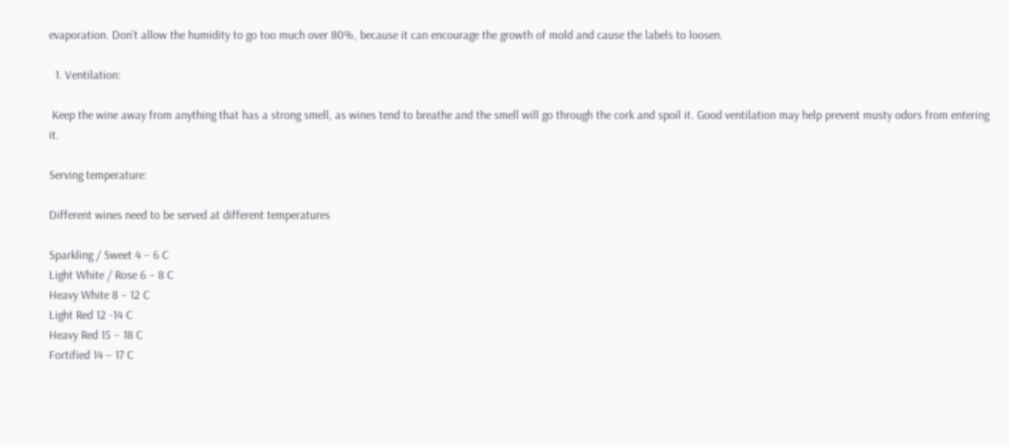evaporation. Don’t allow the humidity to go too much over 80%, because it can encourage the growth of mold and cause the labels to loosen.

  1. Ventilation:

 Keep the wine away from anything that has a strong smell, as wines tend to breathe and the smell will go through the cork and spoil it. Good ventilation may help prevent musty odors from entering it.

Serving temperature:

Different wines need to be served at different temperatures

Sparkling / Sweet 4 – 6 C
Light White / Rose 6 – 8 C
Heavy White 8 – 12 C
Light Red 12 -14 C
Heavy Red 15 – 18 C
Fortified 14 – 17 C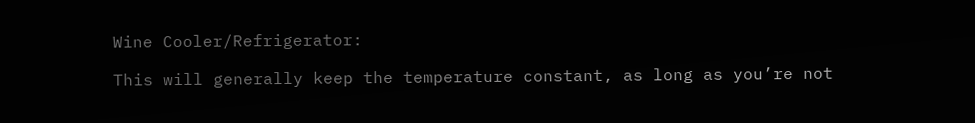Wine Cooler/Refrigerator:

This will generally keep the temperature constant, as long as you’re not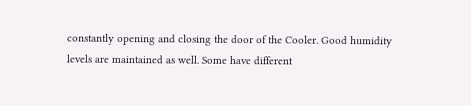constantly opening and closing the door of the Cooler. Good humidity levels are maintained as well. Some have different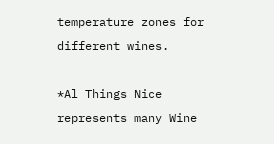temperature zones for different wines.

*Al Things Nice represents many Wine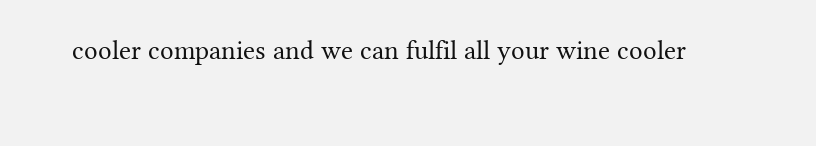cooler companies and we can fulfil all your wine cooler